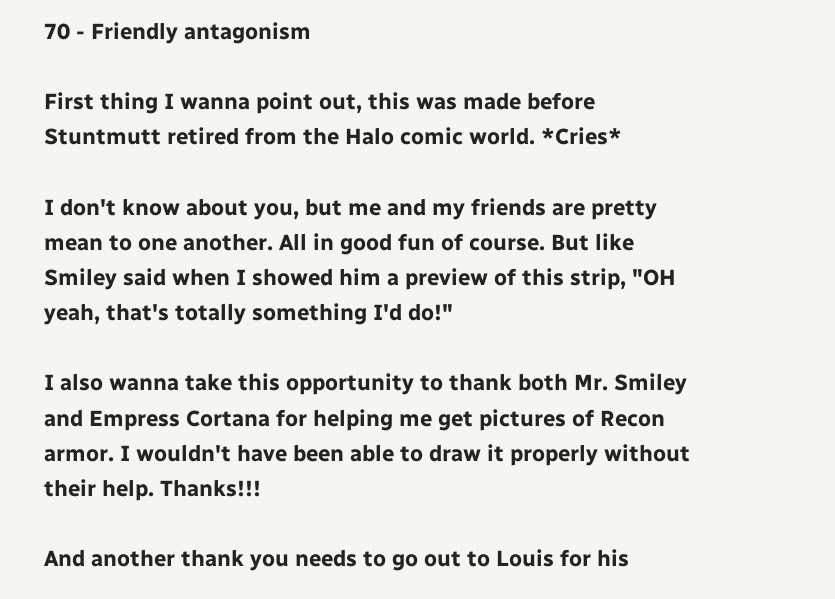70 - Friendly antagonism

First thing I wanna point out, this was made before Stuntmutt retired from the Halo comic world. *Cries*

I don't know about you, but me and my friends are pretty mean to one another. All in good fun of course. But like Smiley said when I showed him a preview of this strip, "OH yeah, that's totally something I'd do!"

I also wanna take this opportunity to thank both Mr. Smiley and Empress Cortana for helping me get pictures of Recon armor. I wouldn't have been able to draw it properly without their help. Thanks!!!

And another thank you needs to go out to Louis for his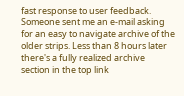fast response to user feedback. Someone sent me an e-mail asking for an easy to navigate archive of the older strips. Less than 8 hours later there's a fully realized archive section in the top link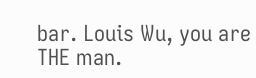bar. Louis Wu, you are THE man.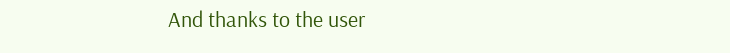And thanks to the user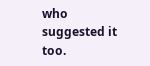who suggested it too.